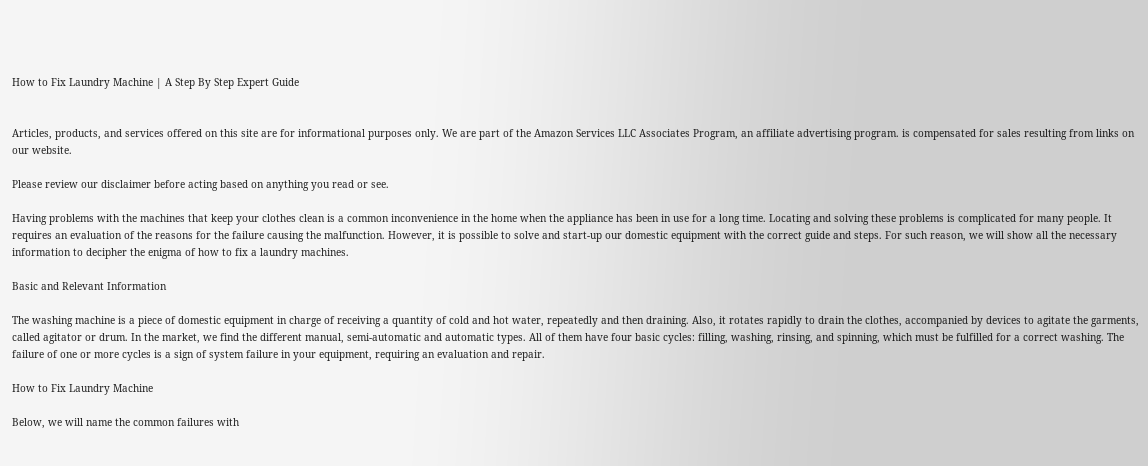How to Fix Laundry Machine | A Step By Step Expert Guide


Articles, products, and services offered on this site are for informational purposes only. We are part of the Amazon Services LLC Associates Program, an affiliate advertising program. is compensated for sales resulting from links on our website.

Please review our disclaimer before acting based on anything you read or see.

Having problems with the machines that keep your clothes clean is a common inconvenience in the home when the appliance has been in use for a long time. Locating and solving these problems is complicated for many people. It requires an evaluation of the reasons for the failure causing the malfunction. However, it is possible to solve and start-up our domestic equipment with the correct guide and steps. For such reason, we will show all the necessary information to decipher the enigma of how to fix a laundry machines.

Basic and Relevant Information

The washing machine is a piece of domestic equipment in charge of receiving a quantity of cold and hot water, repeatedly and then draining. Also, it rotates rapidly to drain the clothes, accompanied by devices to agitate the garments, called agitator or drum. In the market, we find the different manual, semi-automatic and automatic types. All of them have four basic cycles: filling, washing, rinsing, and spinning, which must be fulfilled for a correct washing. The failure of one or more cycles is a sign of system failure in your equipment, requiring an evaluation and repair.

How to Fix Laundry Machine

Below, we will name the common failures with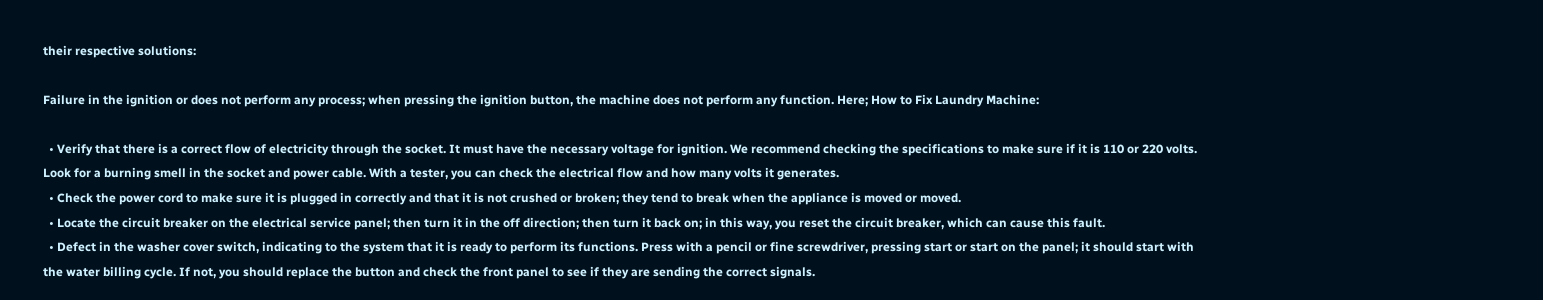their respective solutions:

Failure in the ignition or does not perform any process; when pressing the ignition button, the machine does not perform any function. Here; How to Fix Laundry Machine:

  • Verify that there is a correct flow of electricity through the socket. It must have the necessary voltage for ignition. We recommend checking the specifications to make sure if it is 110 or 220 volts. Look for a burning smell in the socket and power cable. With a tester, you can check the electrical flow and how many volts it generates.
  • Check the power cord to make sure it is plugged in correctly and that it is not crushed or broken; they tend to break when the appliance is moved or moved.
  • Locate the circuit breaker on the electrical service panel; then turn it in the off direction; then turn it back on; in this way, you reset the circuit breaker, which can cause this fault.
  • Defect in the washer cover switch, indicating to the system that it is ready to perform its functions. Press with a pencil or fine screwdriver, pressing start or start on the panel; it should start with the water billing cycle. If not, you should replace the button and check the front panel to see if they are sending the correct signals.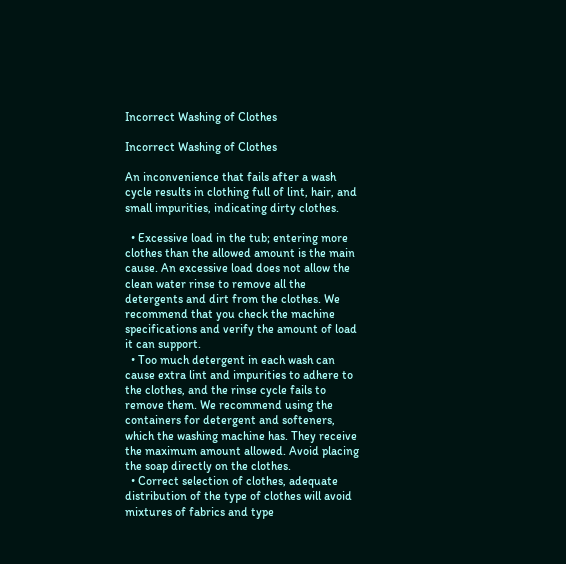Incorrect Washing of Clothes

Incorrect Washing of Clothes

An inconvenience that fails after a wash cycle results in clothing full of lint, hair, and small impurities, indicating dirty clothes.

  • Excessive load in the tub; entering more clothes than the allowed amount is the main cause. An excessive load does not allow the clean water rinse to remove all the detergents and dirt from the clothes. We recommend that you check the machine specifications and verify the amount of load it can support.
  • Too much detergent in each wash can cause extra lint and impurities to adhere to the clothes, and the rinse cycle fails to remove them. We recommend using the containers for detergent and softeners, which the washing machine has. They receive the maximum amount allowed. Avoid placing the soap directly on the clothes.
  • Correct selection of clothes, adequate distribution of the type of clothes will avoid mixtures of fabrics and type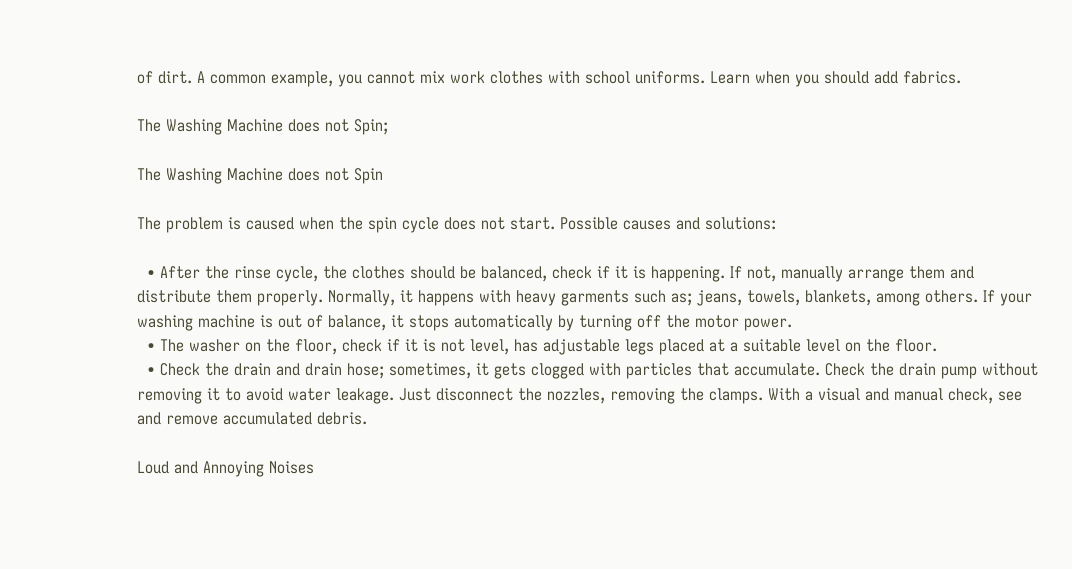of dirt. A common example, you cannot mix work clothes with school uniforms. Learn when you should add fabrics.

The Washing Machine does not Spin;

The Washing Machine does not Spin

The problem is caused when the spin cycle does not start. Possible causes and solutions:

  • After the rinse cycle, the clothes should be balanced, check if it is happening. If not, manually arrange them and distribute them properly. Normally, it happens with heavy garments such as; jeans, towels, blankets, among others. If your washing machine is out of balance, it stops automatically by turning off the motor power.
  • The washer on the floor, check if it is not level, has adjustable legs placed at a suitable level on the floor.
  • Check the drain and drain hose; sometimes, it gets clogged with particles that accumulate. Check the drain pump without removing it to avoid water leakage. Just disconnect the nozzles, removing the clamps. With a visual and manual check, see and remove accumulated debris.

Loud and Annoying Noises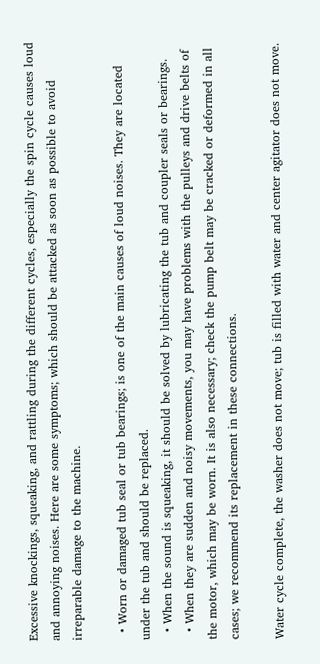Excessive knockings, squeaking, and rattling during the different cycles, especially the spin cycle causes loud and annoying noises. Here are some symptoms; which should be attacked as soon as possible to avoid irreparable damage to the machine.

  • Worn or damaged tub seal or tub bearings; is one of the main causes of loud noises. They are located under the tub and should be replaced.
  • When the sound is squeaking, it should be solved by lubricating the tub and coupler seals or bearings.
  • When they are sudden and noisy movements, you may have problems with the pulleys and drive belts of the motor, which may be worn. It is also necessary; check the pump belt may be cracked or deformed in all cases; we recommend its replacement in these connections.

Water cycle complete, the washer does not move; tub is filled with water and center agitator does not move.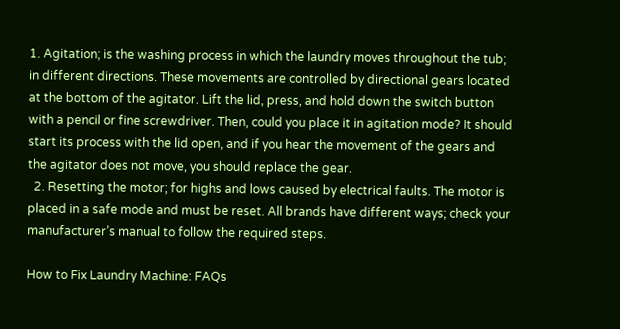1. Agitation; is the washing process in which the laundry moves throughout the tub; in different directions. These movements are controlled by directional gears located at the bottom of the agitator. Lift the lid, press, and hold down the switch button with a pencil or fine screwdriver. Then, could you place it in agitation mode? It should start its process with the lid open, and if you hear the movement of the gears and the agitator does not move, you should replace the gear.
  2. Resetting the motor; for highs and lows caused by electrical faults. The motor is placed in a safe mode and must be reset. All brands have different ways; check your manufacturer’s manual to follow the required steps.

How to Fix Laundry Machine: FAQs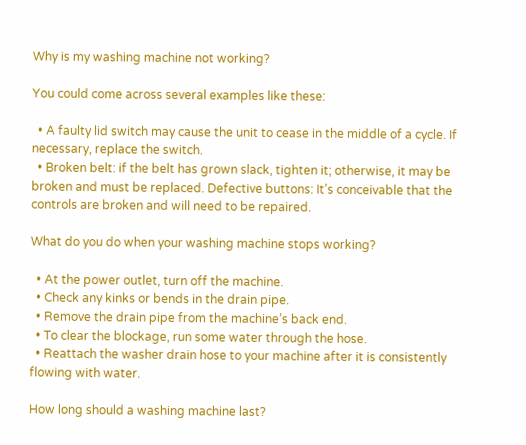Why is my washing machine not working?

You could come across several examples like these:

  • A faulty lid switch may cause the unit to cease in the middle of a cycle. If necessary, replace the switch.
  • Broken belt: if the belt has grown slack, tighten it; otherwise, it may be broken and must be replaced. Defective buttons: It’s conceivable that the controls are broken and will need to be repaired.

What do you do when your washing machine stops working?

  • At the power outlet, turn off the machine.
  • Check any kinks or bends in the drain pipe.
  • Remove the drain pipe from the machine’s back end.
  • To clear the blockage, run some water through the hose.
  • Reattach the washer drain hose to your machine after it is consistently flowing with water.

How long should a washing machine last?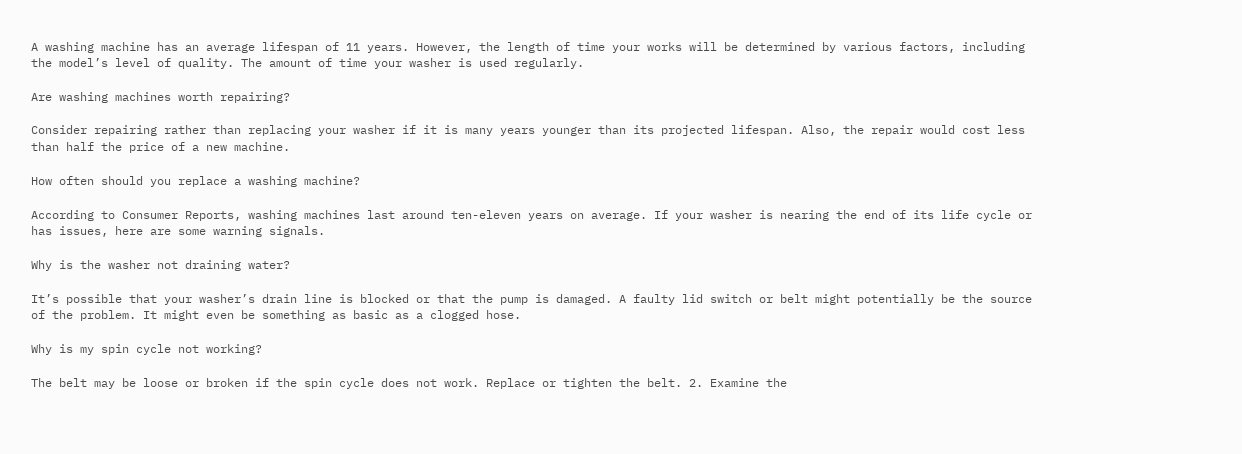A washing machine has an average lifespan of 11 years. However, the length of time your works will be determined by various factors, including the model’s level of quality. The amount of time your washer is used regularly.

Are washing machines worth repairing?

Consider repairing rather than replacing your washer if it is many years younger than its projected lifespan. Also, the repair would cost less than half the price of a new machine.

How often should you replace a washing machine?

According to Consumer Reports, washing machines last around ten-eleven years on average. If your washer is nearing the end of its life cycle or has issues, here are some warning signals.

Why is the washer not draining water?

It’s possible that your washer’s drain line is blocked or that the pump is damaged. A faulty lid switch or belt might potentially be the source of the problem. It might even be something as basic as a clogged hose.

Why is my spin cycle not working?

The belt may be loose or broken if the spin cycle does not work. Replace or tighten the belt. 2. Examine the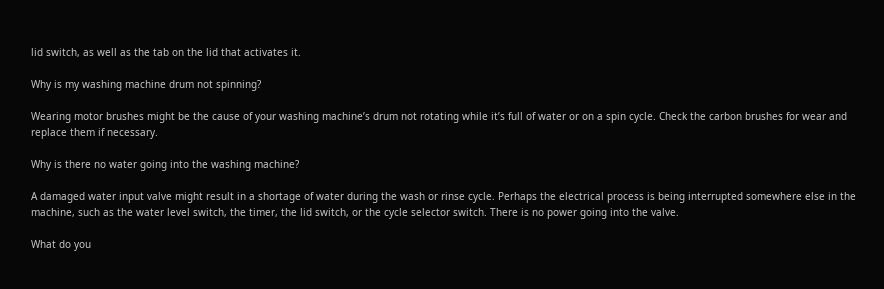lid switch, as well as the tab on the lid that activates it.

Why is my washing machine drum not spinning?

Wearing motor brushes might be the cause of your washing machine’s drum not rotating while it’s full of water or on a spin cycle. Check the carbon brushes for wear and replace them if necessary.

Why is there no water going into the washing machine?

A damaged water input valve might result in a shortage of water during the wash or rinse cycle. Perhaps the electrical process is being interrupted somewhere else in the machine, such as the water level switch, the timer, the lid switch, or the cycle selector switch. There is no power going into the valve.

What do you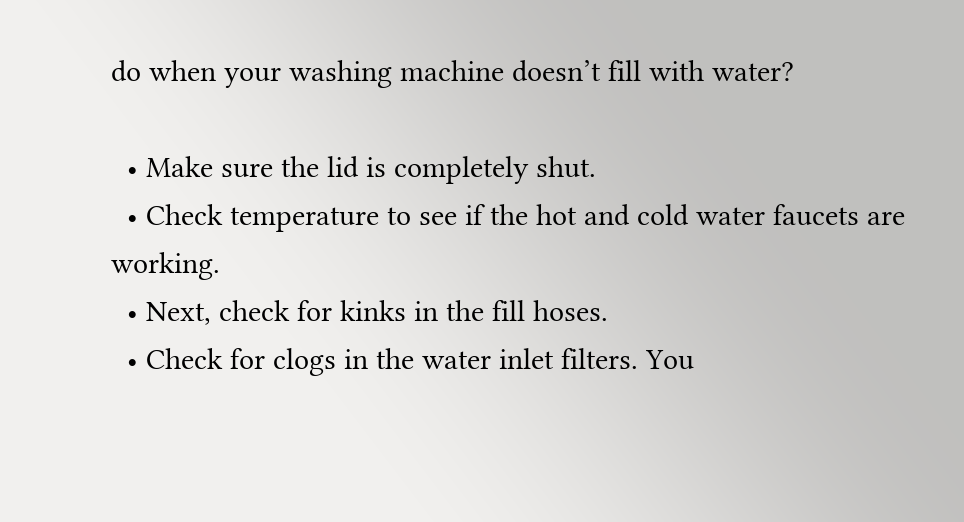do when your washing machine doesn’t fill with water?

  • Make sure the lid is completely shut.
  • Check temperature to see if the hot and cold water faucets are working.
  • Next, check for kinks in the fill hoses.
  • Check for clogs in the water inlet filters. You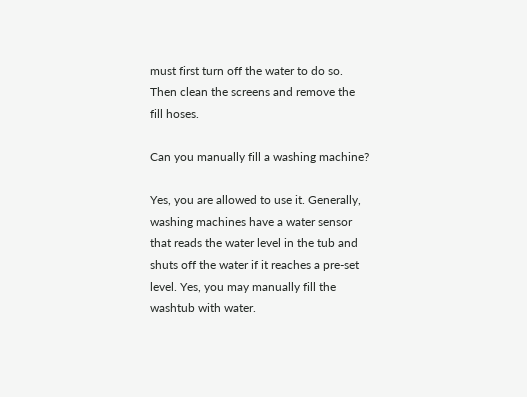must first turn off the water to do so. Then clean the screens and remove the fill hoses.

Can you manually fill a washing machine?

Yes, you are allowed to use it. Generally, washing machines have a water sensor that reads the water level in the tub and shuts off the water if it reaches a pre-set level. Yes, you may manually fill the washtub with water.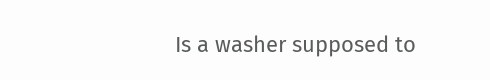Is a washer supposed to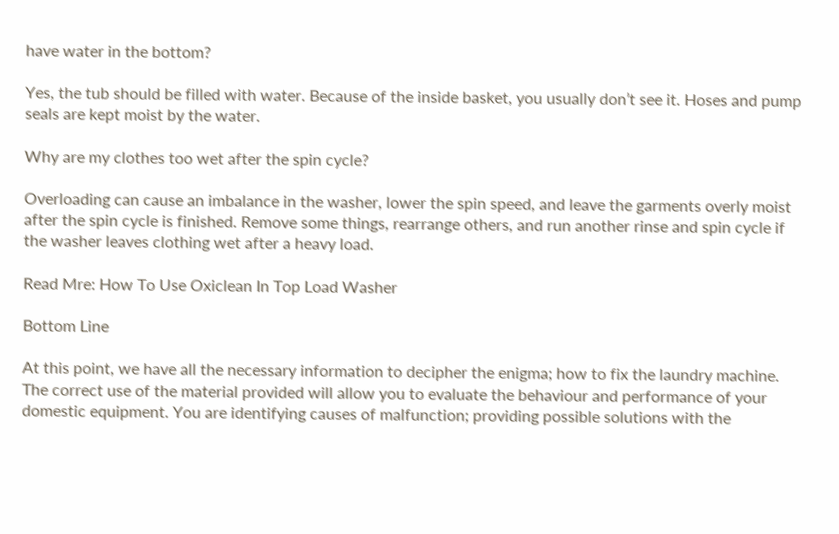have water in the bottom?

Yes, the tub should be filled with water. Because of the inside basket, you usually don’t see it. Hoses and pump seals are kept moist by the water.

Why are my clothes too wet after the spin cycle?

Overloading can cause an imbalance in the washer, lower the spin speed, and leave the garments overly moist after the spin cycle is finished. Remove some things, rearrange others, and run another rinse and spin cycle if the washer leaves clothing wet after a heavy load.

Read Mre: How To Use Oxiclean In Top Load Washer

Bottom Line

At this point, we have all the necessary information to decipher the enigma; how to fix the laundry machine. The correct use of the material provided will allow you to evaluate the behaviour and performance of your domestic equipment. You are identifying causes of malfunction; providing possible solutions with the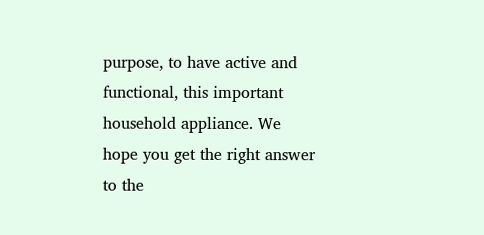purpose, to have active and functional, this important household appliance. We hope you get the right answer to the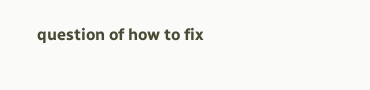question of how to fix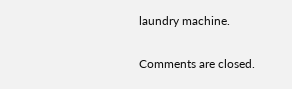laundry machine.

Comments are closed.